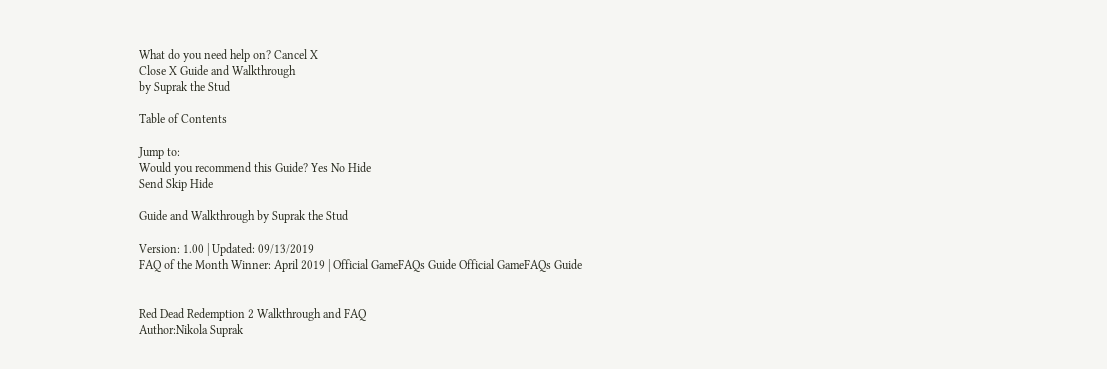What do you need help on? Cancel X
Close X Guide and Walkthrough
by Suprak the Stud

Table of Contents

Jump to:
Would you recommend this Guide? Yes No Hide
Send Skip Hide

Guide and Walkthrough by Suprak the Stud

Version: 1.00 | Updated: 09/13/2019
FAQ of the Month Winner: April 2019 | Official GameFAQs Guide Official GameFAQs Guide


Red Dead Redemption 2 Walkthrough and FAQ
Author:Nikola Suprak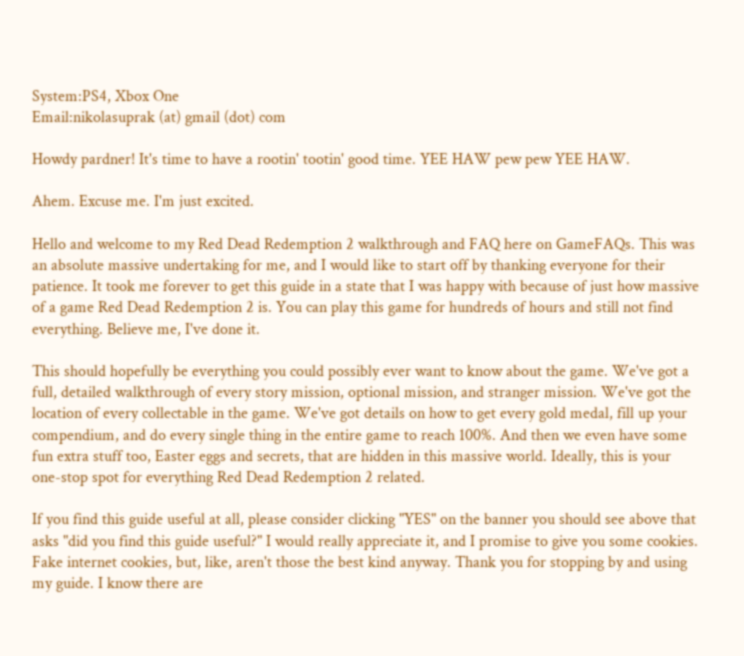System:PS4, Xbox One
Email:nikolasuprak (at) gmail (dot) com

Howdy pardner! It's time to have a rootin' tootin' good time. YEE HAW pew pew YEE HAW.

Ahem. Excuse me. I'm just excited.

Hello and welcome to my Red Dead Redemption 2 walkthrough and FAQ here on GameFAQs. This was an absolute massive undertaking for me, and I would like to start off by thanking everyone for their patience. It took me forever to get this guide in a state that I was happy with because of just how massive of a game Red Dead Redemption 2 is. You can play this game for hundreds of hours and still not find everything. Believe me, I've done it.

This should hopefully be everything you could possibly ever want to know about the game. We've got a full, detailed walkthrough of every story mission, optional mission, and stranger mission. We've got the location of every collectable in the game. We've got details on how to get every gold medal, fill up your compendium, and do every single thing in the entire game to reach 100%. And then we even have some fun extra stuff too, Easter eggs and secrets, that are hidden in this massive world. Ideally, this is your one-stop spot for everything Red Dead Redemption 2 related.

If you find this guide useful at all, please consider clicking "YES" on the banner you should see above that asks "did you find this guide useful?" I would really appreciate it, and I promise to give you some cookies. Fake internet cookies, but, like, aren't those the best kind anyway. Thank you for stopping by and using my guide. I know there are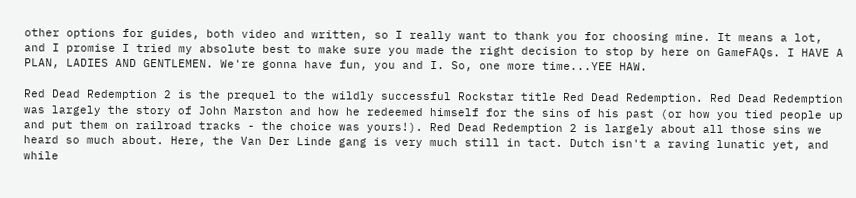other options for guides, both video and written, so I really want to thank you for choosing mine. It means a lot, and I promise I tried my absolute best to make sure you made the right decision to stop by here on GameFAQs. I HAVE A PLAN, LADIES AND GENTLEMEN. We're gonna have fun, you and I. So, one more time...YEE HAW.

Red Dead Redemption 2 is the prequel to the wildly successful Rockstar title Red Dead Redemption. Red Dead Redemption was largely the story of John Marston and how he redeemed himself for the sins of his past (or how you tied people up and put them on railroad tracks - the choice was yours!). Red Dead Redemption 2 is largely about all those sins we heard so much about. Here, the Van Der Linde gang is very much still in tact. Dutch isn't a raving lunatic yet, and while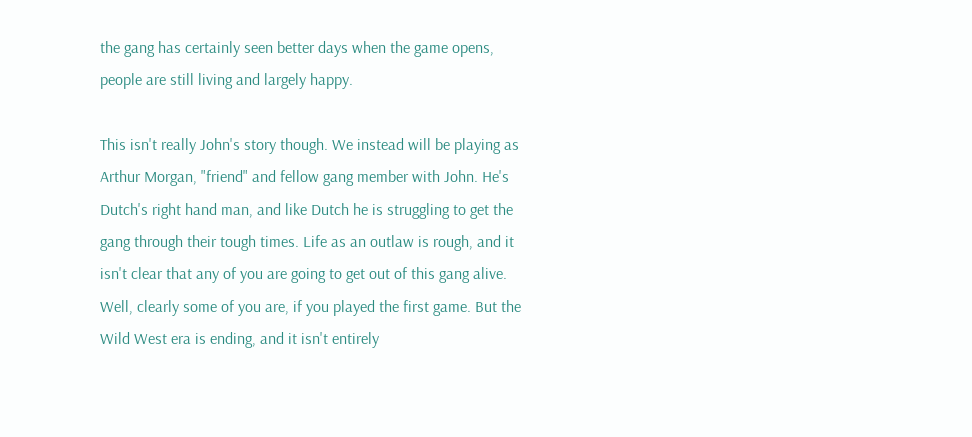the gang has certainly seen better days when the game opens, people are still living and largely happy.

This isn't really John's story though. We instead will be playing as Arthur Morgan, "friend" and fellow gang member with John. He's Dutch's right hand man, and like Dutch he is struggling to get the gang through their tough times. Life as an outlaw is rough, and it isn't clear that any of you are going to get out of this gang alive. Well, clearly some of you are, if you played the first game. But the Wild West era is ending, and it isn't entirely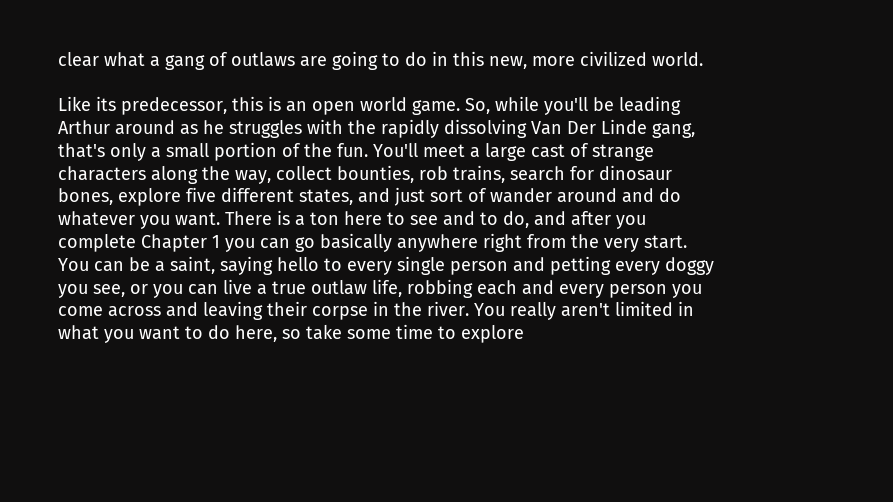clear what a gang of outlaws are going to do in this new, more civilized world.

Like its predecessor, this is an open world game. So, while you'll be leading Arthur around as he struggles with the rapidly dissolving Van Der Linde gang, that's only a small portion of the fun. You'll meet a large cast of strange characters along the way, collect bounties, rob trains, search for dinosaur bones, explore five different states, and just sort of wander around and do whatever you want. There is a ton here to see and to do, and after you complete Chapter 1 you can go basically anywhere right from the very start. You can be a saint, saying hello to every single person and petting every doggy you see, or you can live a true outlaw life, robbing each and every person you come across and leaving their corpse in the river. You really aren't limited in what you want to do here, so take some time to explore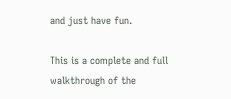and just have fun.

This is a complete and full walkthrough of the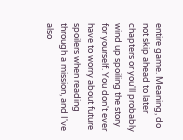entire game. Meaning, do not skip ahead to later chapters or you'll probably wind up spoiling the story for yourself. You don't ever have to worry about future spoilers when reading through a mission, and I've also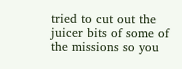tried to cut out the juicer bits of some of the missions so you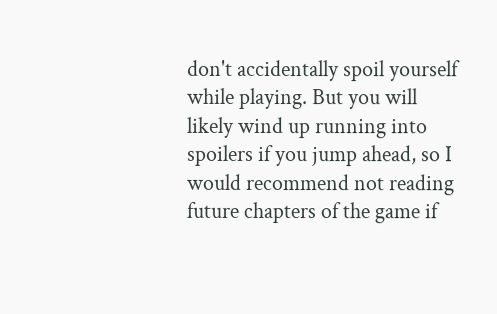don't accidentally spoil yourself while playing. But you will likely wind up running into spoilers if you jump ahead, so I would recommend not reading future chapters of the game if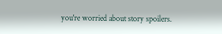you're worried about story spoilers.